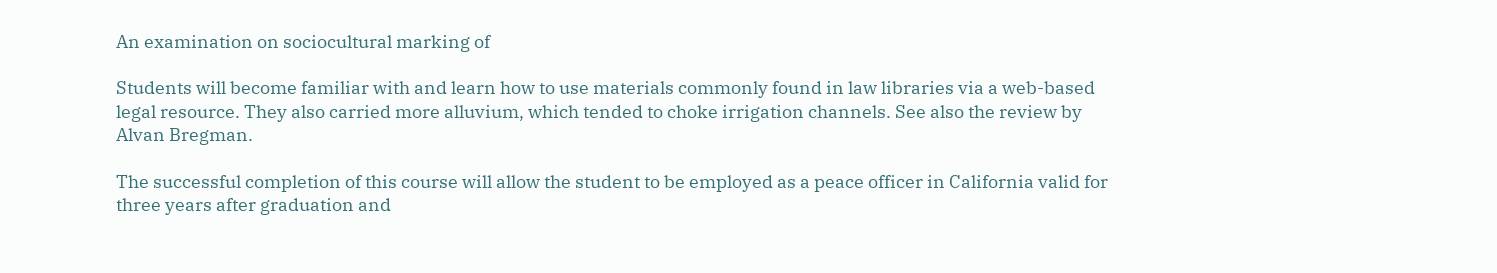An examination on sociocultural marking of

Students will become familiar with and learn how to use materials commonly found in law libraries via a web-based legal resource. They also carried more alluvium, which tended to choke irrigation channels. See also the review by Alvan Bregman.

The successful completion of this course will allow the student to be employed as a peace officer in California valid for three years after graduation and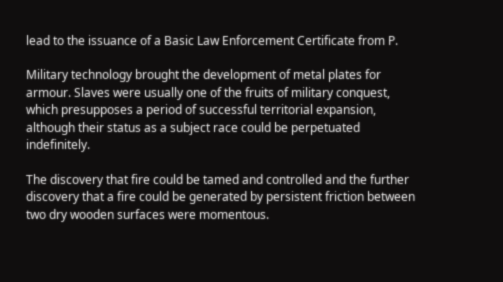lead to the issuance of a Basic Law Enforcement Certificate from P.

Military technology brought the development of metal plates for armour. Slaves were usually one of the fruits of military conquest, which presupposes a period of successful territorial expansion, although their status as a subject race could be perpetuated indefinitely.

The discovery that fire could be tamed and controlled and the further discovery that a fire could be generated by persistent friction between two dry wooden surfaces were momentous.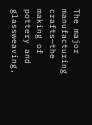The major manufacturing crafts—the making of pottery and glassweaving,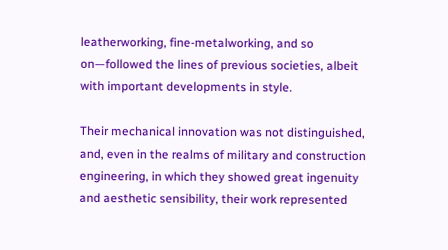leatherworking, fine-metalworking, and so on—followed the lines of previous societies, albeit with important developments in style.

Their mechanical innovation was not distinguished, and, even in the realms of military and construction engineering, in which they showed great ingenuity and aesthetic sensibility, their work represented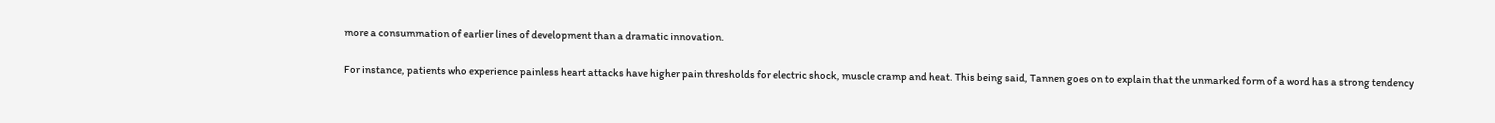more a consummation of earlier lines of development than a dramatic innovation.

For instance, patients who experience painless heart attacks have higher pain thresholds for electric shock, muscle cramp and heat. This being said, Tannen goes on to explain that the unmarked form of a word has a strong tendency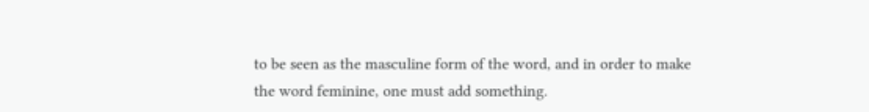to be seen as the masculine form of the word, and in order to make the word feminine, one must add something.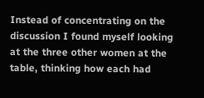Instead of concentrating on the discussion I found myself looking at the three other women at the table, thinking how each had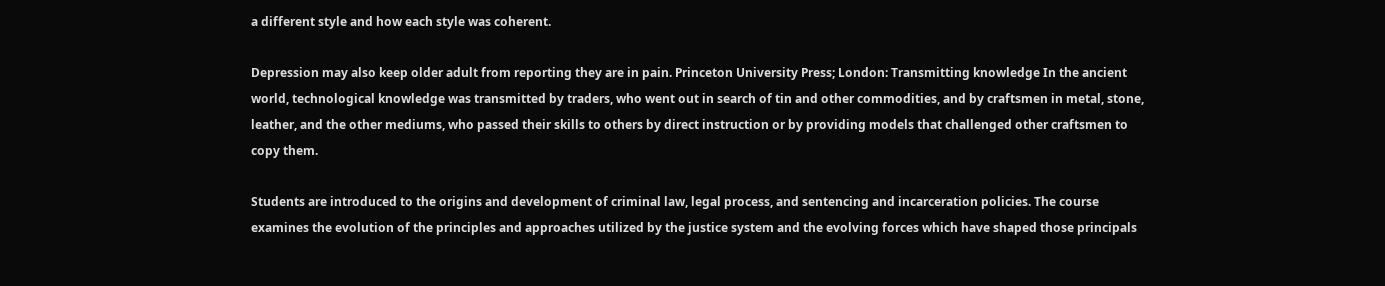a different style and how each style was coherent.

Depression may also keep older adult from reporting they are in pain. Princeton University Press; London: Transmitting knowledge In the ancient world, technological knowledge was transmitted by traders, who went out in search of tin and other commodities, and by craftsmen in metal, stone, leather, and the other mediums, who passed their skills to others by direct instruction or by providing models that challenged other craftsmen to copy them.

Students are introduced to the origins and development of criminal law, legal process, and sentencing and incarceration policies. The course examines the evolution of the principles and approaches utilized by the justice system and the evolving forces which have shaped those principals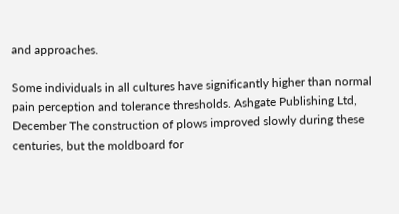and approaches.

Some individuals in all cultures have significantly higher than normal pain perception and tolerance thresholds. Ashgate Publishing Ltd, December The construction of plows improved slowly during these centuries, but the moldboard for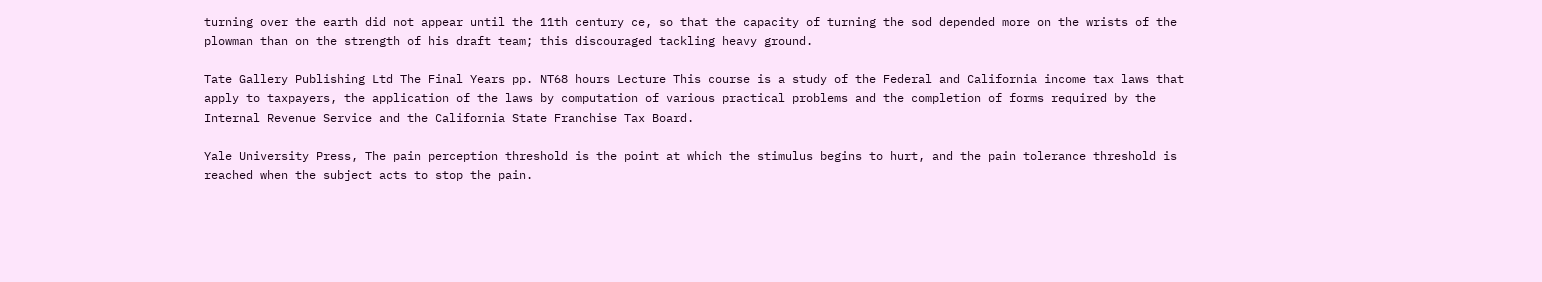turning over the earth did not appear until the 11th century ce, so that the capacity of turning the sod depended more on the wrists of the plowman than on the strength of his draft team; this discouraged tackling heavy ground.

Tate Gallery Publishing Ltd The Final Years pp. NT68 hours Lecture This course is a study of the Federal and California income tax laws that apply to taxpayers, the application of the laws by computation of various practical problems and the completion of forms required by the Internal Revenue Service and the California State Franchise Tax Board.

Yale University Press, The pain perception threshold is the point at which the stimulus begins to hurt, and the pain tolerance threshold is reached when the subject acts to stop the pain.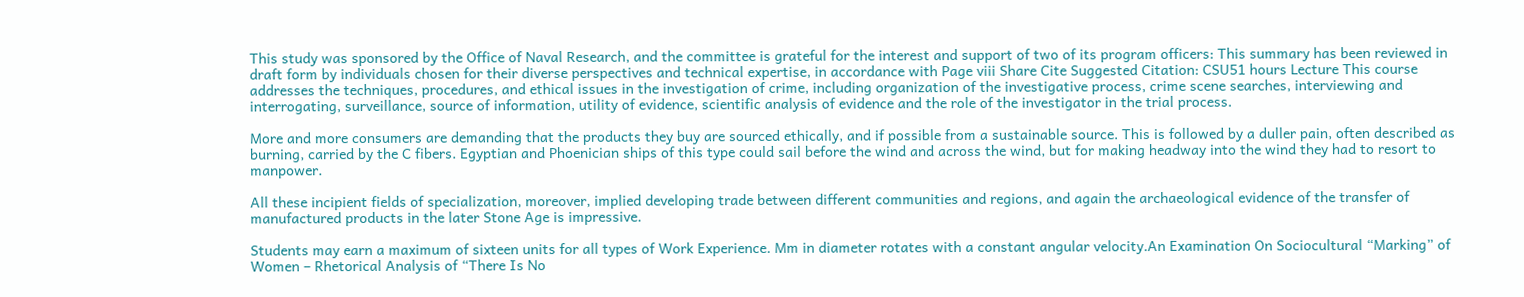This study was sponsored by the Office of Naval Research, and the committee is grateful for the interest and support of two of its program officers: This summary has been reviewed in draft form by individuals chosen for their diverse perspectives and technical expertise, in accordance with Page viii Share Cite Suggested Citation: CSU51 hours Lecture This course addresses the techniques, procedures, and ethical issues in the investigation of crime, including organization of the investigative process, crime scene searches, interviewing and interrogating, surveillance, source of information, utility of evidence, scientific analysis of evidence and the role of the investigator in the trial process.

More and more consumers are demanding that the products they buy are sourced ethically, and if possible from a sustainable source. This is followed by a duller pain, often described as burning, carried by the C fibers. Egyptian and Phoenician ships of this type could sail before the wind and across the wind, but for making headway into the wind they had to resort to manpower.

All these incipient fields of specialization, moreover, implied developing trade between different communities and regions, and again the archaeological evidence of the transfer of manufactured products in the later Stone Age is impressive.

Students may earn a maximum of sixteen units for all types of Work Experience. Mm in diameter rotates with a constant angular velocity.An Examination On Sociocultural “Marking” of Women – Rhetorical Analysis of “There Is No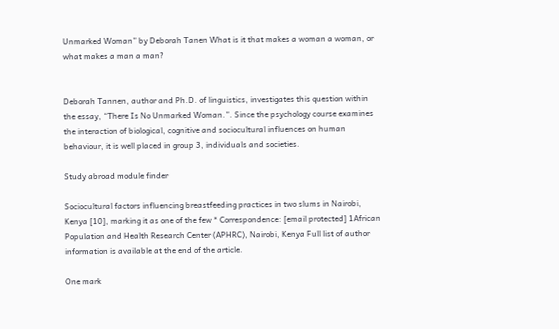Unmarked Woman” by Deborah Tanen What is it that makes a woman a woman, or what makes a man a man?


Deborah Tannen, author and Ph.D. of linguistics, investigates this question within the essay, “There Is No Unmarked Woman.”. Since the psychology course examines the interaction of biological, cognitive and sociocultural influences on human behaviour, it is well placed in group 3, individuals and societies.

Study abroad module finder

Sociocultural factors influencing breastfeeding practices in two slums in Nairobi, Kenya [10], marking it as one of the few * Correspondence: [email protected] 1African Population and Health Research Center (APHRC), Nairobi, Kenya Full list of author information is available at the end of the article.

One mark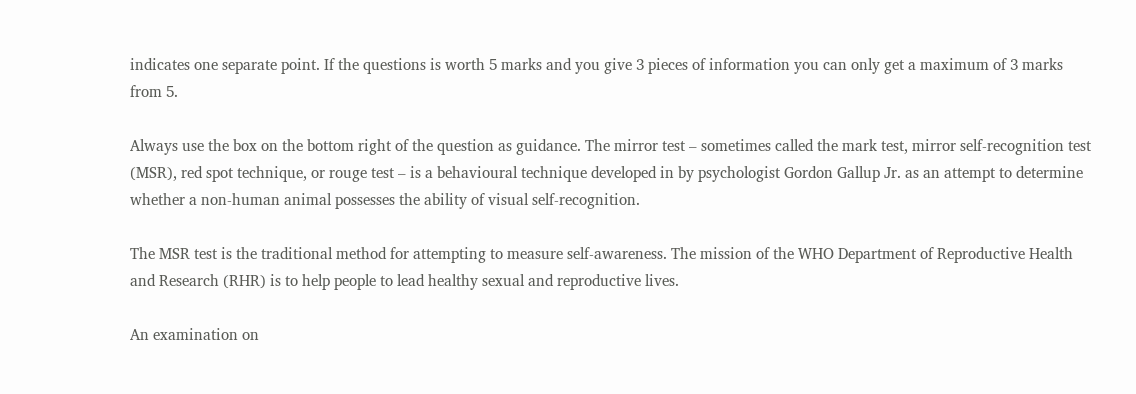indicates one separate point. If the questions is worth 5 marks and you give 3 pieces of information you can only get a maximum of 3 marks from 5.

Always use the box on the bottom right of the question as guidance. The mirror test – sometimes called the mark test, mirror self-recognition test (MSR), red spot technique, or rouge test – is a behavioural technique developed in by psychologist Gordon Gallup Jr. as an attempt to determine whether a non-human animal possesses the ability of visual self-recognition.

The MSR test is the traditional method for attempting to measure self-awareness. The mission of the WHO Department of Reproductive Health and Research (RHR) is to help people to lead healthy sexual and reproductive lives.

An examination on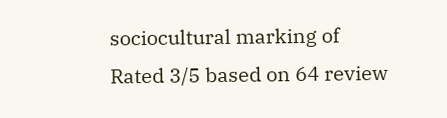sociocultural marking of
Rated 3/5 based on 64 review